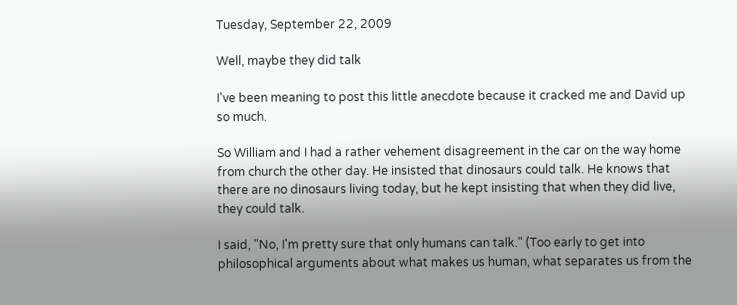Tuesday, September 22, 2009

Well, maybe they did talk

I've been meaning to post this little anecdote because it cracked me and David up so much.

So William and I had a rather vehement disagreement in the car on the way home from church the other day. He insisted that dinosaurs could talk. He knows that there are no dinosaurs living today, but he kept insisting that when they did live, they could talk.

I said, "No, I'm pretty sure that only humans can talk." (Too early to get into philosophical arguments about what makes us human, what separates us from the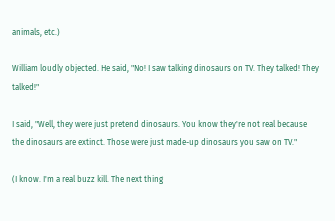animals, etc.)

William loudly objected. He said, "No! I saw talking dinosaurs on TV. They talked! They talked!"

I said, "Well, they were just pretend dinosaurs. You know they're not real because the dinosaurs are extinct. Those were just made-up dinosaurs you saw on TV."

(I know. I'm a real buzz kill. The next thing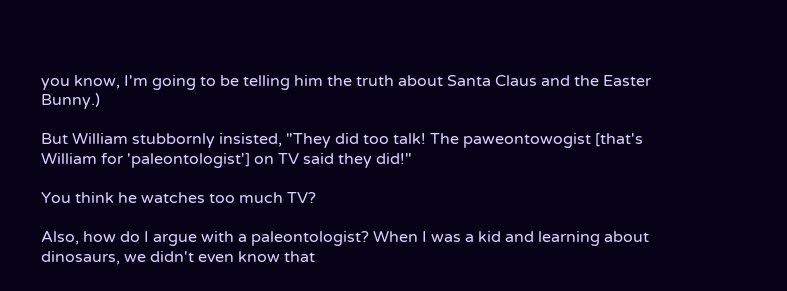you know, I'm going to be telling him the truth about Santa Claus and the Easter Bunny.)

But William stubbornly insisted, "They did too talk! The paweontowogist [that's William for 'paleontologist'] on TV said they did!"

You think he watches too much TV?

Also, how do I argue with a paleontologist? When I was a kid and learning about dinosaurs, we didn't even know that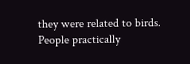they were related to birds. People practically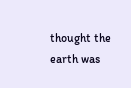thought the earth was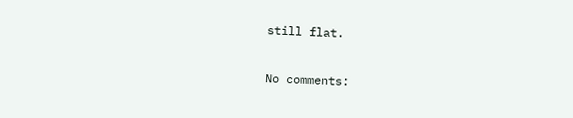still flat.

No comments: